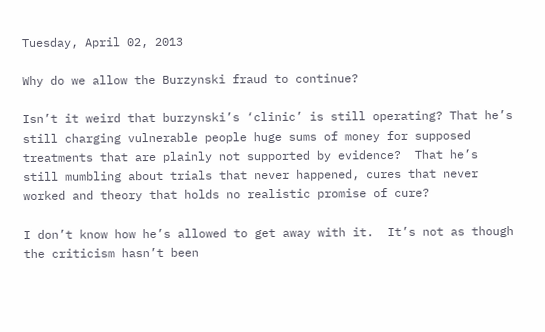Tuesday, April 02, 2013

Why do we allow the Burzynski fraud to continue?

Isn’t it weird that burzynski’s ‘clinic’ is still operating? That he’s still charging vulnerable people huge sums of money for supposed treatments that are plainly not supported by evidence?  That he’s still mumbling about trials that never happened, cures that never worked and theory that holds no realistic promise of cure?

I don’t know how he’s allowed to get away with it.  It’s not as though the criticism hasn’t been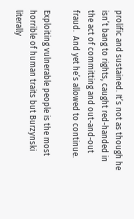prolific and sustained. It’s not as though he isn’t bang to rights, caught red-handed in the act of committing and out-and-out fraud.  And yet he’s allowed to continue.

Exploiting vulnerable people is the most horrible of human traits but Burzynski literally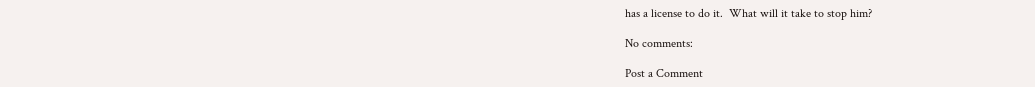has a license to do it.  What will it take to stop him?

No comments:

Post a Comment